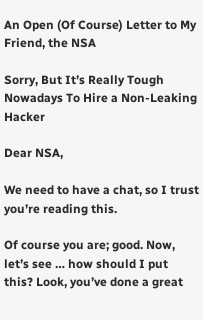An Open (Of Course) Letter to My Friend, the NSA

Sorry, But It’s Really Tough Nowadays To Hire a Non-Leaking Hacker

Dear NSA,

We need to have a chat, so I trust you’re reading this.

Of course you are; good. Now, let’s see … how should I put this? Look, you’ve done a great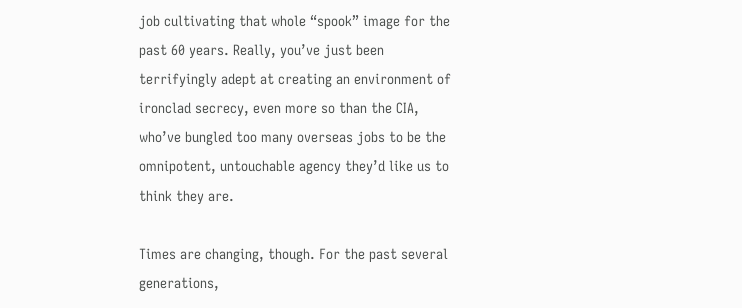job cultivating that whole “spook” image for the past 60 years. Really, you’ve just been terrifyingly adept at creating an environment of ironclad secrecy, even more so than the CIA, who’ve bungled too many overseas jobs to be the omnipotent, untouchable agency they’d like us to think they are.

Times are changing, though. For the past several generations,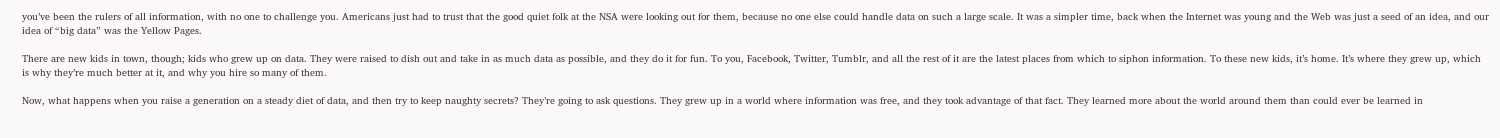you’ve been the rulers of all information, with no one to challenge you. Americans just had to trust that the good quiet folk at the NSA were looking out for them, because no one else could handle data on such a large scale. It was a simpler time, back when the Internet was young and the Web was just a seed of an idea, and our idea of “big data” was the Yellow Pages.

There are new kids in town, though; kids who grew up on data. They were raised to dish out and take in as much data as possible, and they do it for fun. To you, Facebook, Twitter, Tumblr, and all the rest of it are the latest places from which to siphon information. To these new kids, it’s home. It’s where they grew up, which is why they’re much better at it, and why you hire so many of them.

Now, what happens when you raise a generation on a steady diet of data, and then try to keep naughty secrets? They’re going to ask questions. They grew up in a world where information was free, and they took advantage of that fact. They learned more about the world around them than could ever be learned in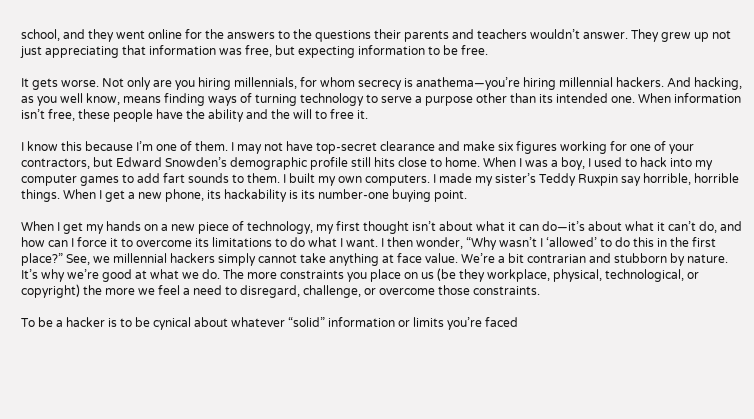school, and they went online for the answers to the questions their parents and teachers wouldn’t answer. They grew up not just appreciating that information was free, but expecting information to be free.

It gets worse. Not only are you hiring millennials, for whom secrecy is anathema—you’re hiring millennial hackers. And hacking, as you well know, means finding ways of turning technology to serve a purpose other than its intended one. When information isn’t free, these people have the ability and the will to free it.

I know this because I’m one of them. I may not have top-secret clearance and make six figures working for one of your contractors, but Edward Snowden’s demographic profile still hits close to home. When I was a boy, I used to hack into my computer games to add fart sounds to them. I built my own computers. I made my sister’s Teddy Ruxpin say horrible, horrible things. When I get a new phone, its hackability is its number-one buying point.

When I get my hands on a new piece of technology, my first thought isn’t about what it can do—it’s about what it can’t do, and how can I force it to overcome its limitations to do what I want. I then wonder, “Why wasn’t I ‘allowed’ to do this in the first place?” See, we millennial hackers simply cannot take anything at face value. We’re a bit contrarian and stubborn by nature. It’s why we’re good at what we do. The more constraints you place on us (be they workplace, physical, technological, or copyright) the more we feel a need to disregard, challenge, or overcome those constraints.

To be a hacker is to be cynical about whatever “solid” information or limits you’re faced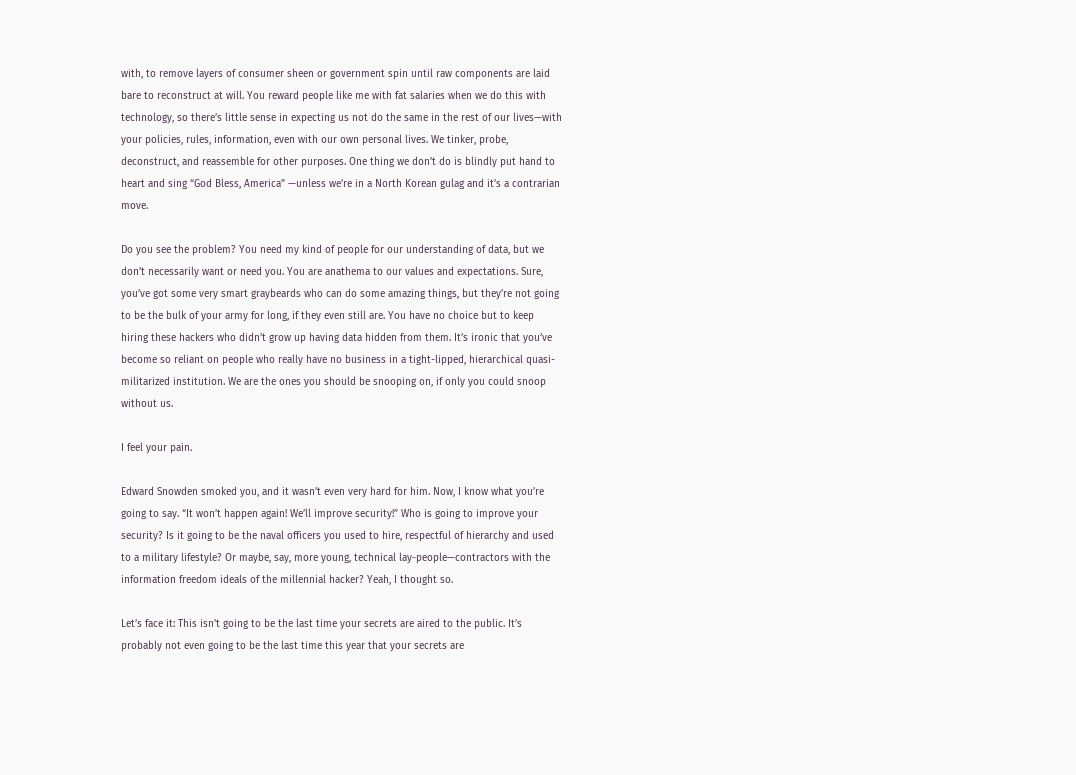with, to remove layers of consumer sheen or government spin until raw components are laid bare to reconstruct at will. You reward people like me with fat salaries when we do this with technology, so there’s little sense in expecting us not do the same in the rest of our lives—with your policies, rules, information, even with our own personal lives. We tinker, probe, deconstruct, and reassemble for other purposes. One thing we don’t do is blindly put hand to heart and sing “God Bless, America” —unless we’re in a North Korean gulag and it’s a contrarian move.

Do you see the problem? You need my kind of people for our understanding of data, but we don’t necessarily want or need you. You are anathema to our values and expectations. Sure, you’ve got some very smart graybeards who can do some amazing things, but they’re not going to be the bulk of your army for long, if they even still are. You have no choice but to keep hiring these hackers who didn’t grow up having data hidden from them. It’s ironic that you’ve become so reliant on people who really have no business in a tight-lipped, hierarchical quasi-militarized institution. We are the ones you should be snooping on, if only you could snoop without us.

I feel your pain.

Edward Snowden smoked you, and it wasn’t even very hard for him. Now, I know what you’re going to say. “It won’t happen again! We’ll improve security!” Who is going to improve your security? Is it going to be the naval officers you used to hire, respectful of hierarchy and used to a military lifestyle? Or maybe, say, more young, technical lay-people—contractors with the information freedom ideals of the millennial hacker? Yeah, I thought so.

Let’s face it: This isn’t going to be the last time your secrets are aired to the public. It’s probably not even going to be the last time this year that your secrets are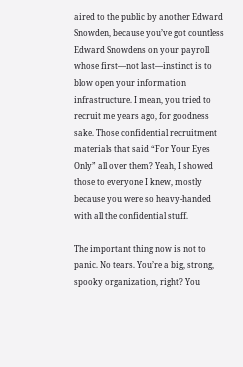aired to the public by another Edward Snowden, because you’ve got countless Edward Snowdens on your payroll whose first—not last—instinct is to blow open your information infrastructure. I mean, you tried to recruit me years ago, for goodness sake. Those confidential recruitment materials that said “For Your Eyes Only” all over them? Yeah, I showed those to everyone I knew, mostly because you were so heavy-handed with all the confidential stuff.

The important thing now is not to panic. No tears. You’re a big, strong, spooky organization, right? You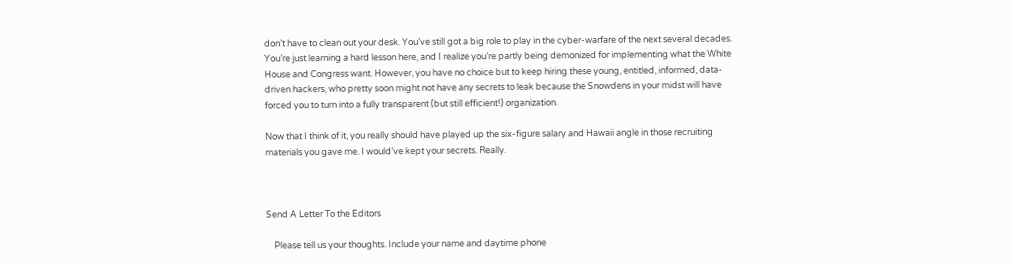don’t have to clean out your desk. You’ve still got a big role to play in the cyber-warfare of the next several decades. You’re just learning a hard lesson here, and I realize you’re partly being demonized for implementing what the White House and Congress want. However, you have no choice but to keep hiring these young, entitled, informed, data-driven hackers, who pretty soon might not have any secrets to leak because the Snowdens in your midst will have forced you to turn into a fully transparent (but still efficient!) organization.

Now that I think of it, you really should have played up the six-figure salary and Hawaii angle in those recruiting materials you gave me. I would’ve kept your secrets. Really.



Send A Letter To the Editors

    Please tell us your thoughts. Include your name and daytime phone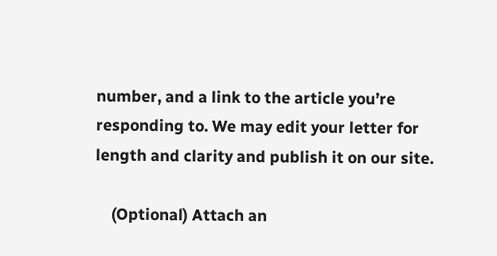number, and a link to the article you’re responding to. We may edit your letter for length and clarity and publish it on our site.

    (Optional) Attach an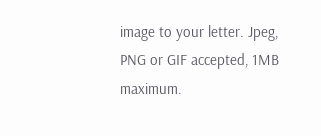image to your letter. Jpeg, PNG or GIF accepted, 1MB maximum.